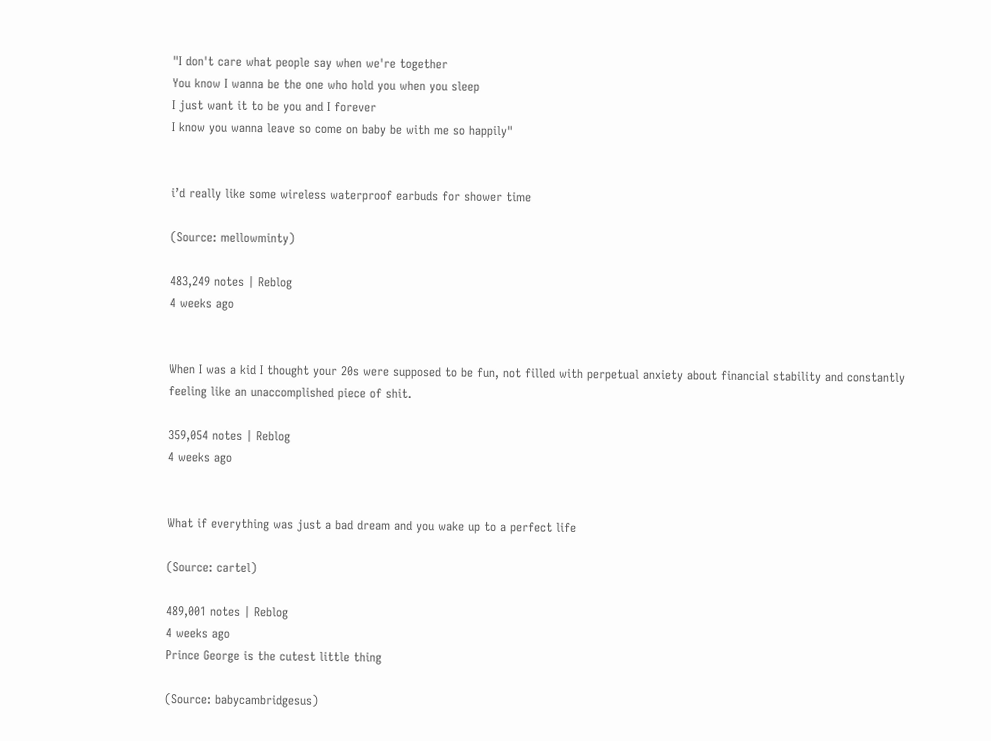"I don't care what people say when we're together
You know I wanna be the one who hold you when you sleep
I just want it to be you and I forever
I know you wanna leave so come on baby be with me so happily"


i’d really like some wireless waterproof earbuds for shower time

(Source: mellowminty)

483,249 notes | Reblog
4 weeks ago


When I was a kid I thought your 20s were supposed to be fun, not filled with perpetual anxiety about financial stability and constantly feeling like an unaccomplished piece of shit.

359,054 notes | Reblog
4 weeks ago


What if everything was just a bad dream and you wake up to a perfect life

(Source: cartel)

489,001 notes | Reblog
4 weeks ago
Prince George is the cutest little thing

(Source: babycambridgesus)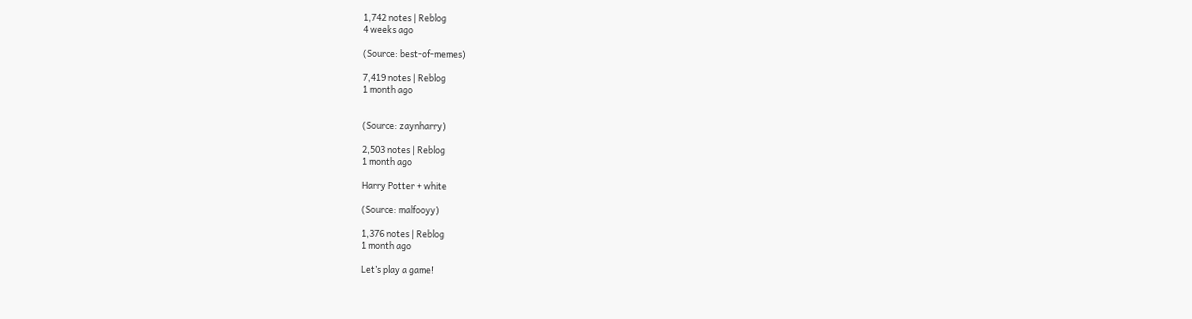1,742 notes | Reblog
4 weeks ago

(Source: best-of-memes)

7,419 notes | Reblog
1 month ago


(Source: zaynharry)

2,503 notes | Reblog
1 month ago

Harry Potter + white

(Source: malfooyy)

1,376 notes | Reblog
1 month ago

Let’s play a game!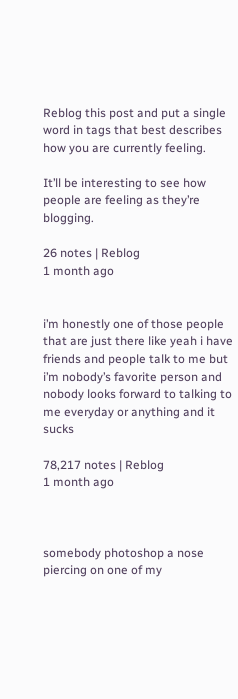Reblog this post and put a single word in tags that best describes how you are currently feeling.

It’ll be interesting to see how people are feeling as they’re blogging.

26 notes | Reblog
1 month ago


i’m honestly one of those people that are just there like yeah i have friends and people talk to me but i’m nobody’s favorite person and nobody looks forward to talking to me everyday or anything and it sucks

78,217 notes | Reblog
1 month ago



somebody photoshop a nose piercing on one of my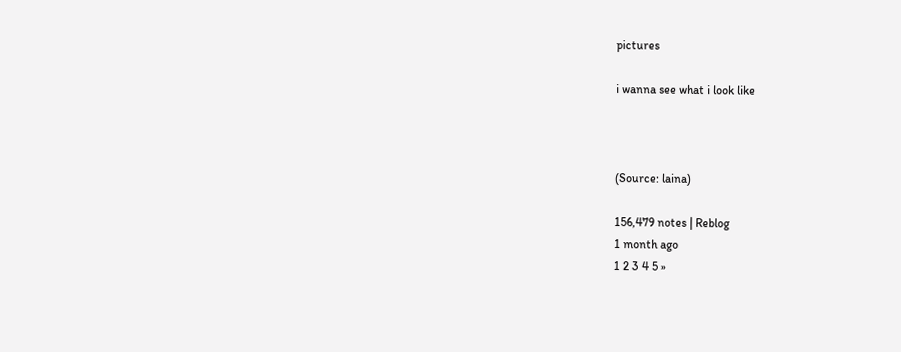pictures

i wanna see what i look like



(Source: laina)

156,479 notes | Reblog
1 month ago
1 2 3 4 5 »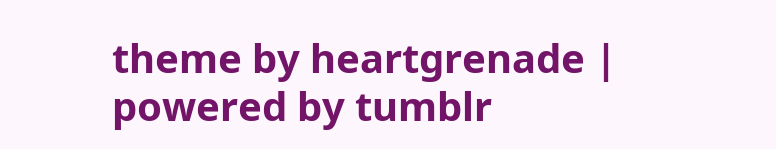theme by heartgrenade | powered by tumblr